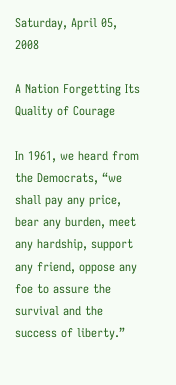Saturday, April 05, 2008

A Nation Forgetting Its Quality of Courage

In 1961, we heard from the Democrats, “we shall pay any price, bear any burden, meet any hardship, support any friend, oppose any foe to assure the survival and the success of liberty.”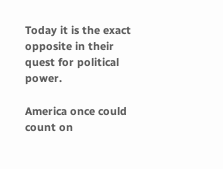Today it is the exact opposite in their quest for political power.

America once could count on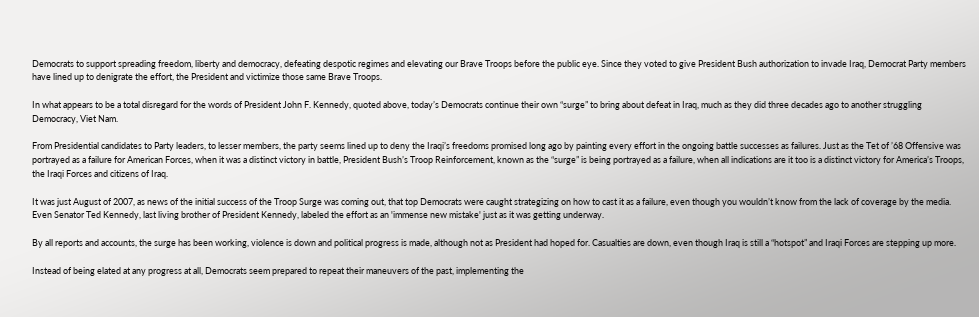Democrats to support spreading freedom, liberty and democracy, defeating despotic regimes and elevating our Brave Troops before the public eye. Since they voted to give President Bush authorization to invade Iraq, Democrat Party members have lined up to denigrate the effort, the President and victimize those same Brave Troops.

In what appears to be a total disregard for the words of President John F. Kennedy, quoted above, today’s Democrats continue their own “surge” to bring about defeat in Iraq, much as they did three decades ago to another struggling Democracy, Viet Nam.

From Presidential candidates to Party leaders, to lesser members, the party seems lined up to deny the Iraqi’s freedoms promised long ago by painting every effort in the ongoing battle successes as failures. Just as the Tet of ’68 Offensive was portrayed as a failure for American Forces, when it was a distinct victory in battle, President Bush’s Troop Reinforcement, known as the “surge” is being portrayed as a failure, when all indications are it too is a distinct victory for America’s Troops, the Iraqi Forces and citizens of Iraq.

It was just August of 2007, as news of the initial success of the Troop Surge was coming out, that top Democrats were caught strategizing on how to cast it as a failure, even though you wouldn’t know from the lack of coverage by the media. Even Senator Ted Kennedy, last living brother of President Kennedy, labeled the effort as an 'immense new mistake' just as it was getting underway.

By all reports and accounts, the surge has been working, violence is down and political progress is made, although not as President had hoped for. Casualties are down, even though Iraq is still a “hotspot” and Iraqi Forces are stepping up more.

Instead of being elated at any progress at all, Democrats seem prepared to repeat their maneuvers of the past, implementing the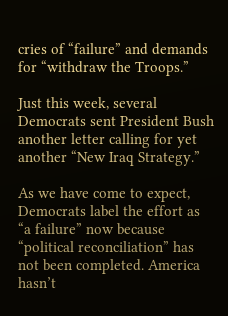cries of “failure” and demands for “withdraw the Troops.”

Just this week, several Democrats sent President Bush another letter calling for yet another “New Iraq Strategy.”

As we have come to expect, Democrats label the effort as “a failure” now because “political reconciliation” has not been completed. America hasn’t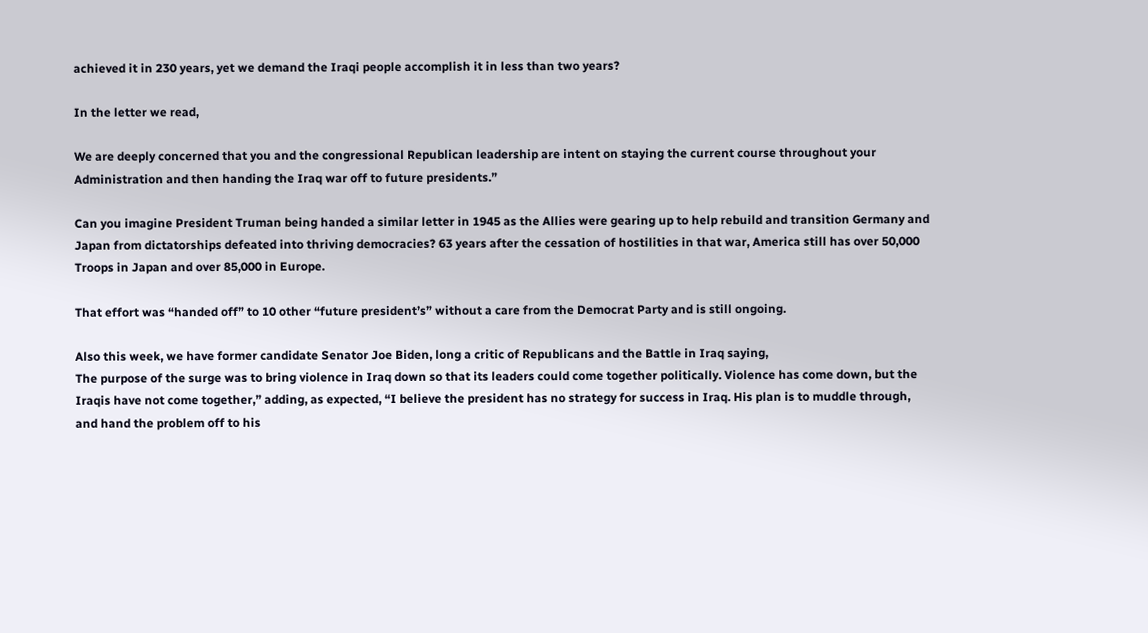achieved it in 230 years, yet we demand the Iraqi people accomplish it in less than two years?

In the letter we read,

We are deeply concerned that you and the congressional Republican leadership are intent on staying the current course throughout your Administration and then handing the Iraq war off to future presidents.”

Can you imagine President Truman being handed a similar letter in 1945 as the Allies were gearing up to help rebuild and transition Germany and Japan from dictatorships defeated into thriving democracies? 63 years after the cessation of hostilities in that war, America still has over 50,000 Troops in Japan and over 85,000 in Europe.

That effort was “handed off” to 10 other “future president’s” without a care from the Democrat Party and is still ongoing.

Also this week, we have former candidate Senator Joe Biden, long a critic of Republicans and the Battle in Iraq saying,
The purpose of the surge was to bring violence in Iraq down so that its leaders could come together politically. Violence has come down, but the Iraqis have not come together,” adding, as expected, “I believe the president has no strategy for success in Iraq. His plan is to muddle through, and hand the problem off to his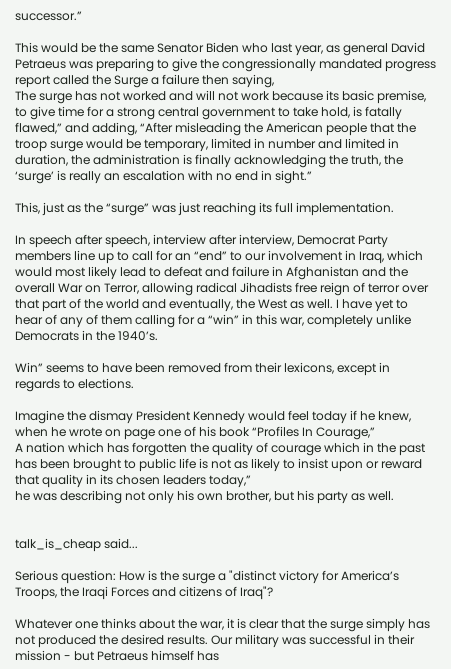successor.”

This would be the same Senator Biden who last year, as general David Petraeus was preparing to give the congressionally mandated progress report called the Surge a failure then saying,
The surge has not worked and will not work because its basic premise, to give time for a strong central government to take hold, is fatally flawed,” and adding, “After misleading the American people that the troop surge would be temporary, limited in number and limited in duration, the administration is finally acknowledging the truth, the ‘surge’ is really an escalation with no end in sight.”

This, just as the “surge” was just reaching its full implementation.

In speech after speech, interview after interview, Democrat Party members line up to call for an “end” to our involvement in Iraq, which would most likely lead to defeat and failure in Afghanistan and the overall War on Terror, allowing radical Jihadists free reign of terror over that part of the world and eventually, the West as well. I have yet to hear of any of them calling for a “win” in this war, completely unlike Democrats in the 1940’s.

Win” seems to have been removed from their lexicons, except in regards to elections.

Imagine the dismay President Kennedy would feel today if he knew, when he wrote on page one of his book “Profiles In Courage,”
A nation which has forgotten the quality of courage which in the past has been brought to public life is not as likely to insist upon or reward that quality in its chosen leaders today,”
he was describing not only his own brother, but his party as well.


talk_is_cheap said...

Serious question: How is the surge a "distinct victory for America’s Troops, the Iraqi Forces and citizens of Iraq"?

Whatever one thinks about the war, it is clear that the surge simply has not produced the desired results. Our military was successful in their mission - but Petraeus himself has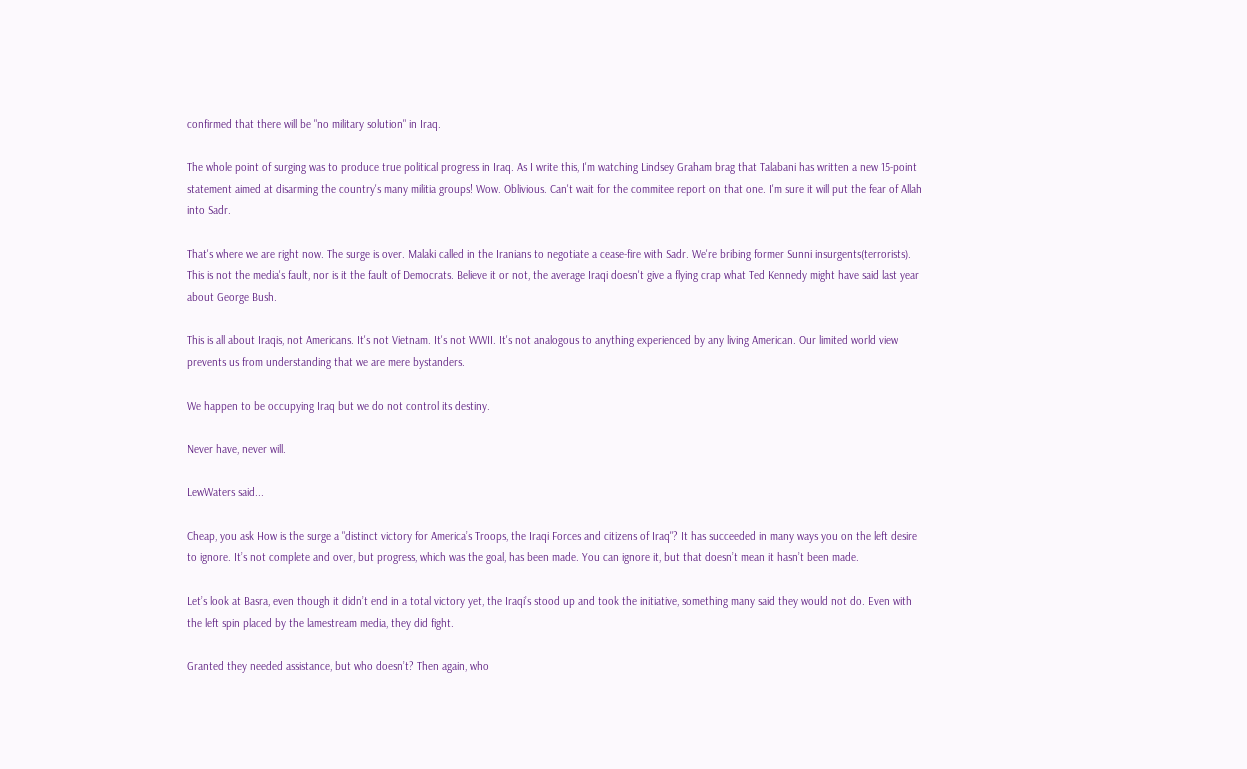confirmed that there will be "no military solution" in Iraq.

The whole point of surging was to produce true political progress in Iraq. As I write this, I'm watching Lindsey Graham brag that Talabani has written a new 15-point statement aimed at disarming the country's many militia groups! Wow. Oblivious. Can't wait for the commitee report on that one. I'm sure it will put the fear of Allah into Sadr.

That's where we are right now. The surge is over. Malaki called in the Iranians to negotiate a cease-fire with Sadr. We're bribing former Sunni insurgents(terrorists). This is not the media's fault, nor is it the fault of Democrats. Believe it or not, the average Iraqi doesn't give a flying crap what Ted Kennedy might have said last year about George Bush.

This is all about Iraqis, not Americans. It's not Vietnam. It's not WWII. It's not analogous to anything experienced by any living American. Our limited world view prevents us from understanding that we are mere bystanders.

We happen to be occupying Iraq but we do not control its destiny.

Never have, never will.

LewWaters said...

Cheap, you ask How is the surge a "distinct victory for America’s Troops, the Iraqi Forces and citizens of Iraq"? It has succeeded in many ways you on the left desire to ignore. It’s not complete and over, but progress, which was the goal, has been made. You can ignore it, but that doesn’t mean it hasn’t been made.

Let’s look at Basra, even though it didn’t end in a total victory yet, the Iraqi’s stood up and took the initiative, something many said they would not do. Even with the left spin placed by the lamestream media, they did fight.

Granted they needed assistance, but who doesn’t? Then again, who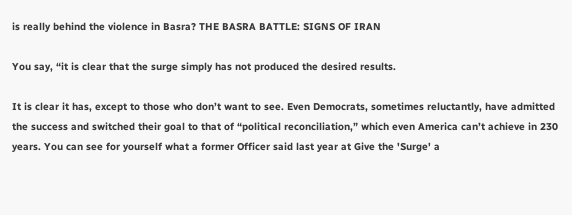is really behind the violence in Basra? THE BASRA BATTLE: SIGNS OF IRAN

You say, “it is clear that the surge simply has not produced the desired results.

It is clear it has, except to those who don’t want to see. Even Democrats, sometimes reluctantly, have admitted the success and switched their goal to that of “political reconciliation,” which even America can’t achieve in 230 years. You can see for yourself what a former Officer said last year at Give the 'Surge' a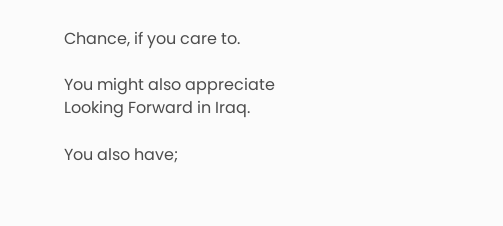Chance, if you care to.

You might also appreciate Looking Forward in Iraq.

You also have;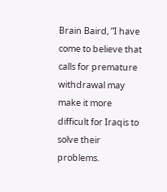Brain Baird, “I have come to believe that calls for premature withdrawal may make it more difficult for Iraqis to solve their problems.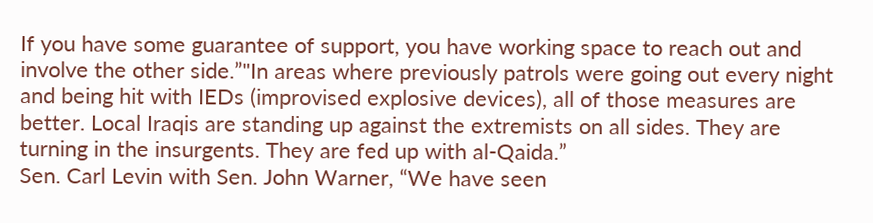If you have some guarantee of support, you have working space to reach out and involve the other side.”"In areas where previously patrols were going out every night and being hit with IEDs (improvised explosive devices), all of those measures are better. Local Iraqis are standing up against the extremists on all sides. They are turning in the insurgents. They are fed up with al-Qaida.”
Sen. Carl Levin with Sen. John Warner, “We have seen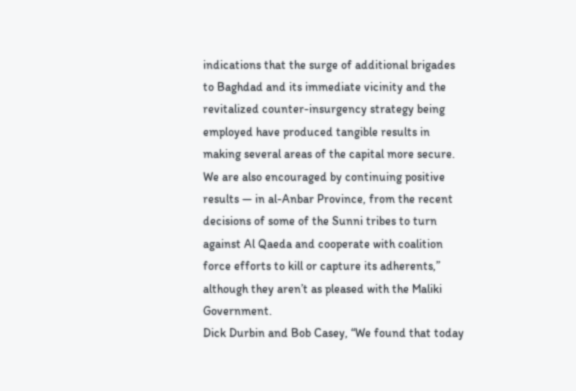indications that the surge of additional brigades to Baghdad and its immediate vicinity and the revitalized counter-insurgency strategy being employed have produced tangible results in making several areas of the capital more secure. We are also encouraged by continuing positive results — in al-Anbar Province, from the recent decisions of some of the Sunni tribes to turn against Al Qaeda and cooperate with coalition force efforts to kill or capture its adherents,” although they aren’t as pleased with the Maliki Government.
Dick Durbin and Bob Casey, “We found that today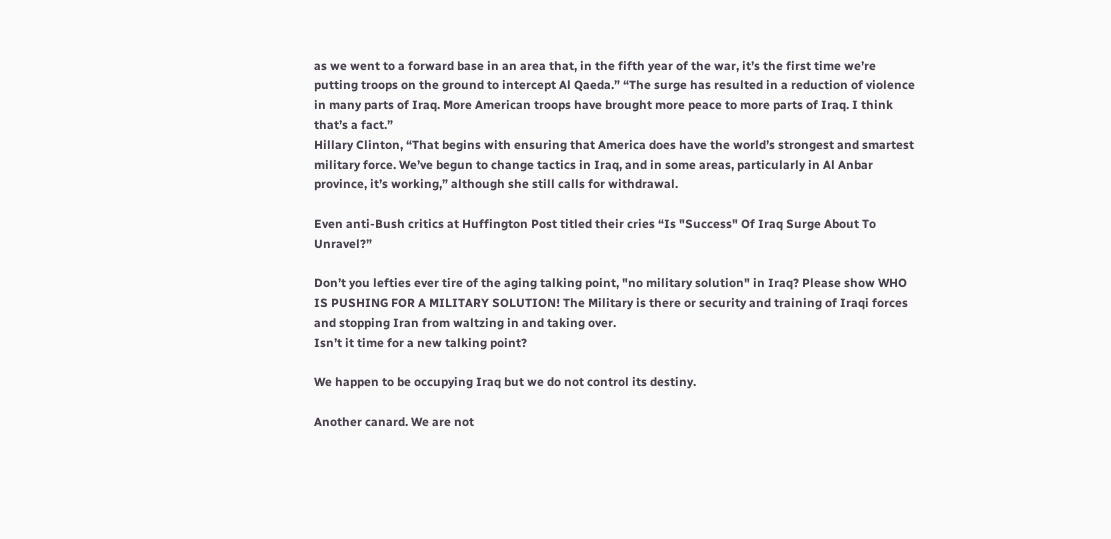as we went to a forward base in an area that, in the fifth year of the war, it’s the first time we’re putting troops on the ground to intercept Al Qaeda.” “The surge has resulted in a reduction of violence in many parts of Iraq. More American troops have brought more peace to more parts of Iraq. I think that’s a fact.”
Hillary Clinton, “That begins with ensuring that America does have the world’s strongest and smartest military force. We’ve begun to change tactics in Iraq, and in some areas, particularly in Al Anbar province, it’s working,” although she still calls for withdrawal.

Even anti-Bush critics at Huffington Post titled their cries “Is "Success" Of Iraq Surge About To Unravel?”

Don’t you lefties ever tire of the aging talking point, "no military solution" in Iraq? Please show WHO IS PUSHING FOR A MILITARY SOLUTION! The Military is there or security and training of Iraqi forces and stopping Iran from waltzing in and taking over.
Isn’t it time for a new talking point?

We happen to be occupying Iraq but we do not control its destiny.

Another canard. We are not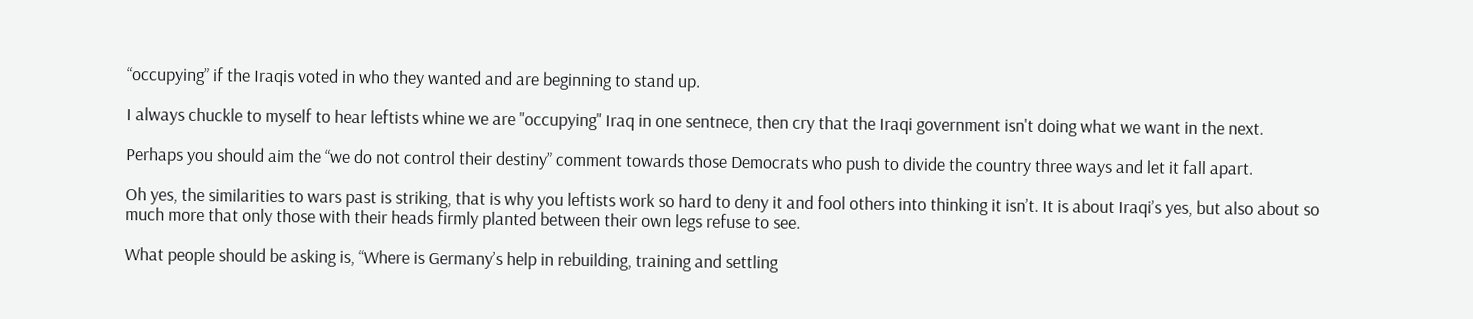“occupying” if the Iraqis voted in who they wanted and are beginning to stand up.

I always chuckle to myself to hear leftists whine we are "occupying" Iraq in one sentnece, then cry that the Iraqi government isn't doing what we want in the next.

Perhaps you should aim the “we do not control their destiny” comment towards those Democrats who push to divide the country three ways and let it fall apart.

Oh yes, the similarities to wars past is striking, that is why you leftists work so hard to deny it and fool others into thinking it isn’t. It is about Iraqi’s yes, but also about so much more that only those with their heads firmly planted between their own legs refuse to see.

What people should be asking is, “Where is Germany’s help in rebuilding, training and settling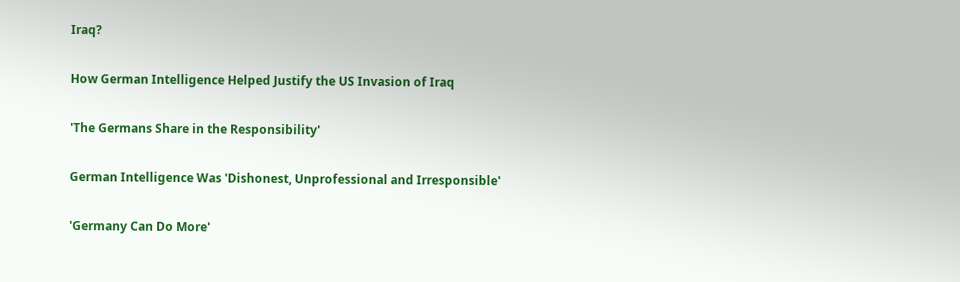Iraq?

How German Intelligence Helped Justify the US Invasion of Iraq

'The Germans Share in the Responsibility'

German Intelligence Was 'Dishonest, Unprofessional and Irresponsible'

'Germany Can Do More'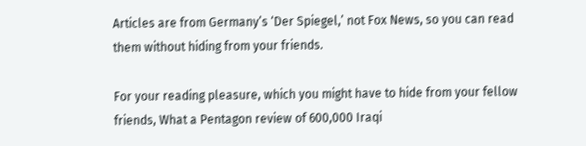Articles are from Germany’s ‘Der Spiegel,’ not Fox News, so you can read them without hiding from your friends.

For your reading pleasure, which you might have to hide from your fellow friends, What a Pentagon review of 600,000 Iraqi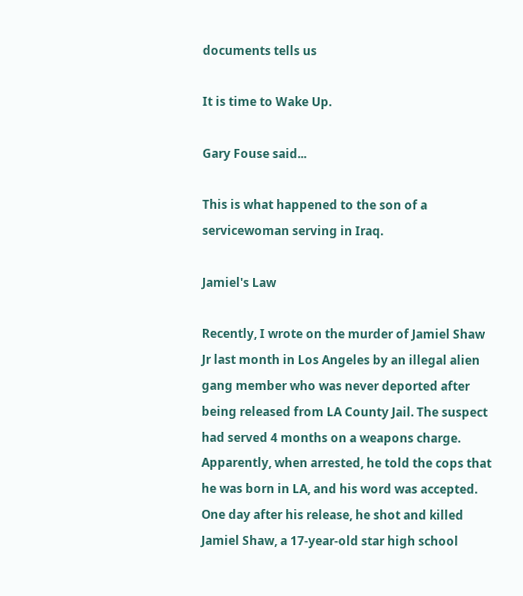documents tells us

It is time to Wake Up.

Gary Fouse said...

This is what happened to the son of a servicewoman serving in Iraq.

Jamiel's Law

Recently, I wrote on the murder of Jamiel Shaw Jr last month in Los Angeles by an illegal alien gang member who was never deported after being released from LA County Jail. The suspect had served 4 months on a weapons charge. Apparently, when arrested, he told the cops that he was born in LA, and his word was accepted. One day after his release, he shot and killed Jamiel Shaw, a 17-year-old star high school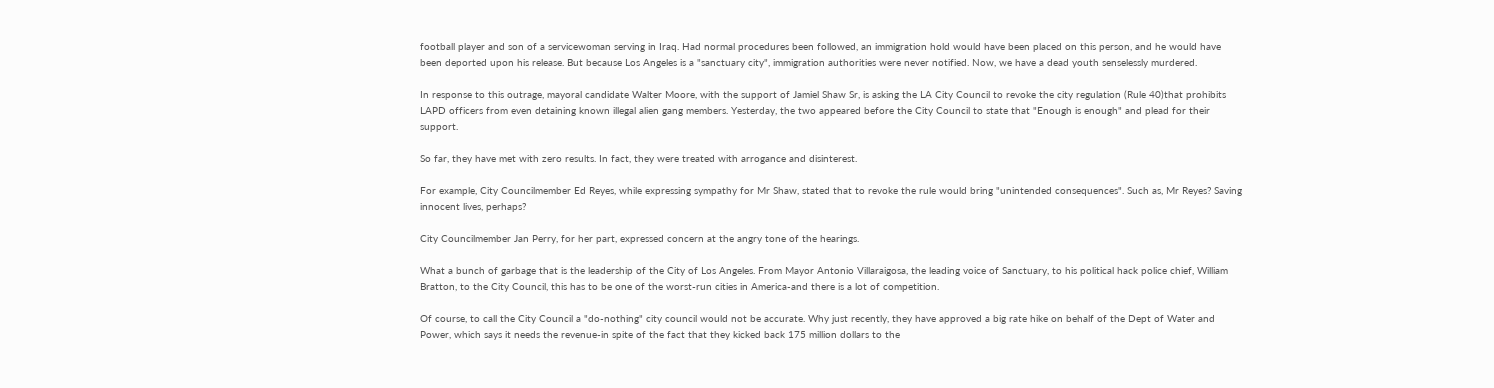football player and son of a servicewoman serving in Iraq. Had normal procedures been followed, an immigration hold would have been placed on this person, and he would have been deported upon his release. But because Los Angeles is a "sanctuary city", immigration authorities were never notified. Now, we have a dead youth senselessly murdered.

In response to this outrage, mayoral candidate Walter Moore, with the support of Jamiel Shaw Sr, is asking the LA City Council to revoke the city regulation (Rule 40)that prohibits LAPD officers from even detaining known illegal alien gang members. Yesterday, the two appeared before the City Council to state that "Enough is enough" and plead for their support.

So far, they have met with zero results. In fact, they were treated with arrogance and disinterest.

For example, City Councilmember Ed Reyes, while expressing sympathy for Mr Shaw, stated that to revoke the rule would bring "unintended consequences". Such as, Mr Reyes? Saving innocent lives, perhaps?

City Councilmember Jan Perry, for her part, expressed concern at the angry tone of the hearings.

What a bunch of garbage that is the leadership of the City of Los Angeles. From Mayor Antonio Villaraigosa, the leading voice of Sanctuary, to his political hack police chief, William Bratton, to the City Council, this has to be one of the worst-run cities in America-and there is a lot of competition.

Of course, to call the City Council a "do-nothing" city council would not be accurate. Why just recently, they have approved a big rate hike on behalf of the Dept of Water and Power, which says it needs the revenue-in spite of the fact that they kicked back 175 million dollars to the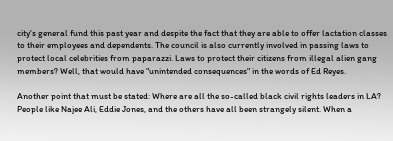city's general fund this past year and despite the fact that they are able to offer lactation classes to their employees and dependents. The council is also currently involved in passing laws to protect local celebrities from paparazzi. Laws to protect their citizens from illegal alien gang members? Well, that would have "unintended consequences" in the words of Ed Reyes.

Another point that must be stated: Where are all the so-called black civil rights leaders in LA? People like Najee Ali, Eddie Jones, and the others have all been strangely silent. When a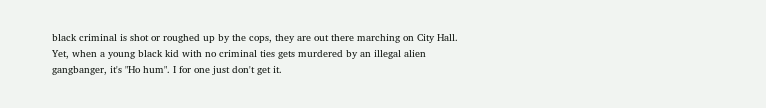black criminal is shot or roughed up by the cops, they are out there marching on City Hall. Yet, when a young black kid with no criminal ties gets murdered by an illegal alien gangbanger, it's "Ho hum". I for one just don't get it.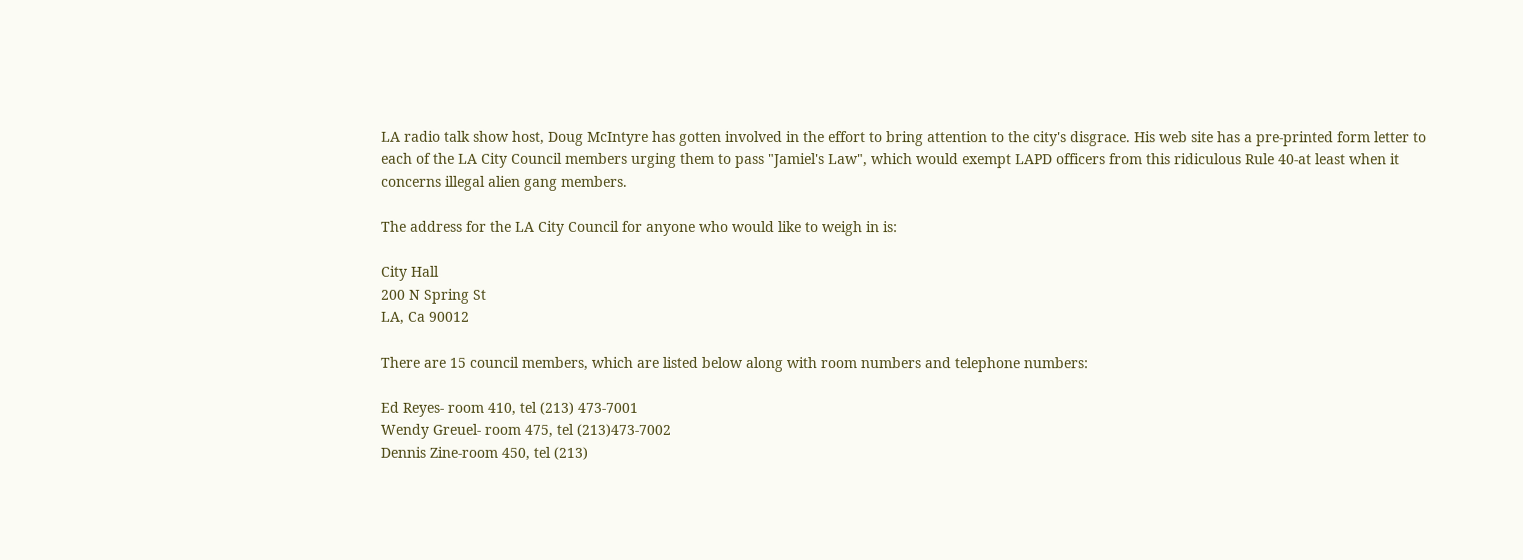LA radio talk show host, Doug McIntyre has gotten involved in the effort to bring attention to the city's disgrace. His web site has a pre-printed form letter to each of the LA City Council members urging them to pass "Jamiel's Law", which would exempt LAPD officers from this ridiculous Rule 40-at least when it concerns illegal alien gang members.

The address for the LA City Council for anyone who would like to weigh in is:

City Hall
200 N Spring St
LA, Ca 90012

There are 15 council members, which are listed below along with room numbers and telephone numbers:

Ed Reyes- room 410, tel (213) 473-7001
Wendy Greuel- room 475, tel (213)473-7002
Dennis Zine-room 450, tel (213)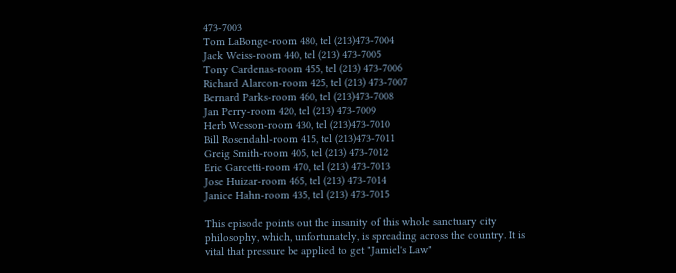473-7003
Tom LaBonge-room 480, tel (213)473-7004
Jack Weiss-room 440, tel (213) 473-7005
Tony Cardenas-room 455, tel (213) 473-7006
Richard Alarcon-room 425, tel (213) 473-7007
Bernard Parks-room 460, tel (213)473-7008
Jan Perry-room 420, tel (213) 473-7009
Herb Wesson-room 430, tel (213)473-7010
Bill Rosendahl-room 415, tel (213)473-7011
Greig Smith-room 405, tel (213) 473-7012
Eric Garcetti-room 470, tel (213) 473-7013
Jose Huizar-room 465, tel (213) 473-7014
Janice Hahn-room 435, tel (213) 473-7015

This episode points out the insanity of this whole sanctuary city philosophy, which, unfortunately, is spreading across the country. It is vital that pressure be applied to get "Jamiel's Law"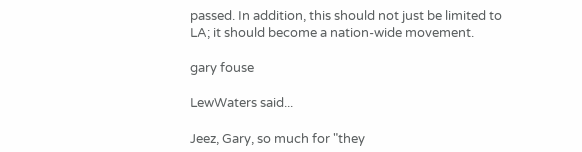passed. In addition, this should not just be limited to LA; it should become a nation-wide movement.

gary fouse

LewWaters said...

Jeez, Gary, so much for "they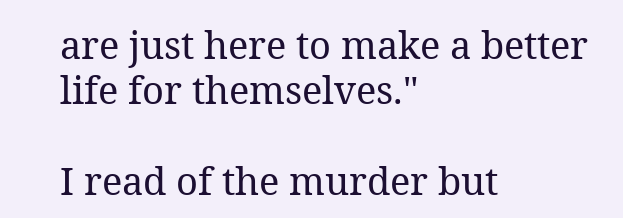are just here to make a better life for themselves."

I read of the murder but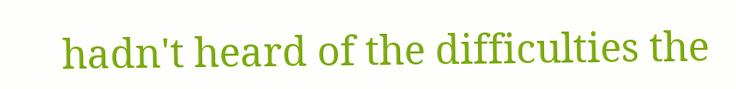hadn't heard of the difficulties the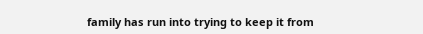family has run into trying to keep it from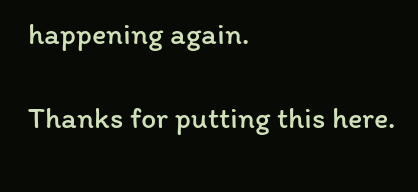happening again.

Thanks for putting this here.